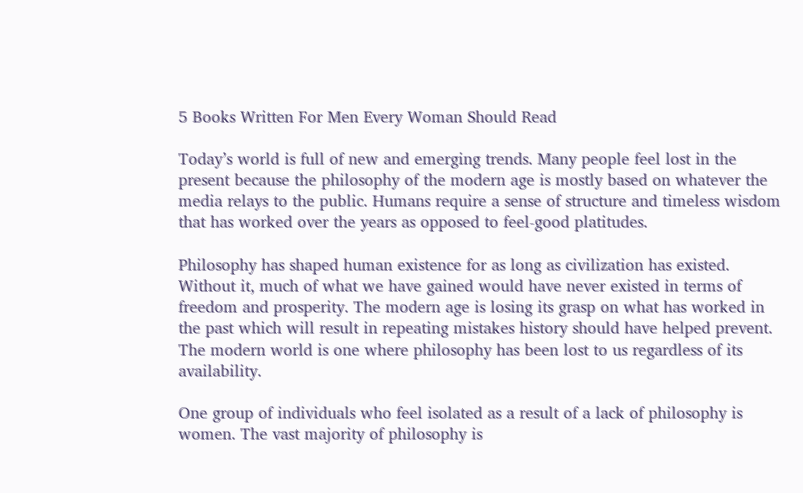5 Books Written For Men Every Woman Should Read

Today’s world is full of new and emerging trends. Many people feel lost in the present because the philosophy of the modern age is mostly based on whatever the media relays to the public. Humans require a sense of structure and timeless wisdom that has worked over the years as opposed to feel-good platitudes.

Philosophy has shaped human existence for as long as civilization has existed. Without it, much of what we have gained would have never existed in terms of freedom and prosperity. The modern age is losing its grasp on what has worked in the past which will result in repeating mistakes history should have helped prevent. The modern world is one where philosophy has been lost to us regardless of its availability.

One group of individuals who feel isolated as a result of a lack of philosophy is women. The vast majority of philosophy is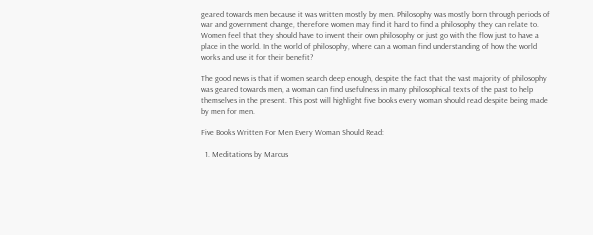geared towards men because it was written mostly by men. Philosophy was mostly born through periods of war and government change, therefore women may find it hard to find a philosophy they can relate to. Women feel that they should have to invent their own philosophy or just go with the flow just to have a place in the world. In the world of philosophy, where can a woman find understanding of how the world works and use it for their benefit?

The good news is that if women search deep enough, despite the fact that the vast majority of philosophy was geared towards men, a woman can find usefulness in many philosophical texts of the past to help themselves in the present. This post will highlight five books every woman should read despite being made by men for men.

Five Books Written For Men Every Woman Should Read:

  1. Meditations by Marcus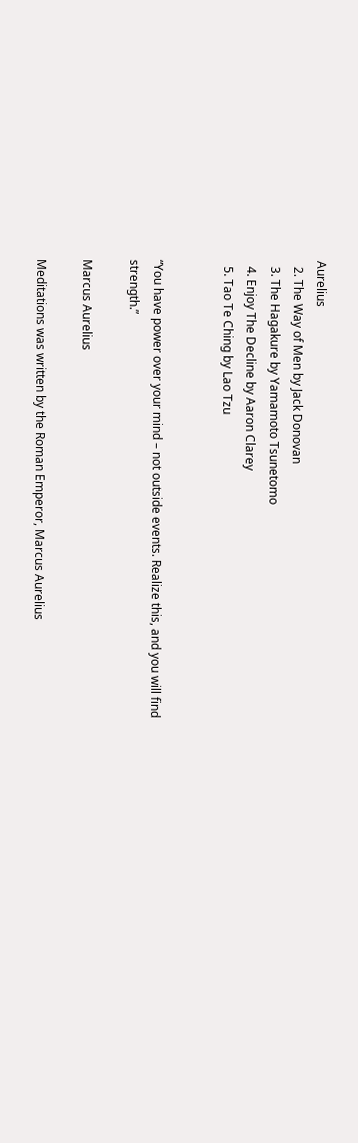Aurelius
  2. The Way of Men by Jack Donovan
  3. The Hagakure by Yamamoto Tsunetomo
  4. Enjoy The Decline by Aaron Clarey
  5. Tao Te Ching by Lao Tzu


“You have power over your mind – not outside events. Realize this, and you will find strength.”

Marcus Aurelius

Meditations was written by the Roman Emperor, Marcus Aurelius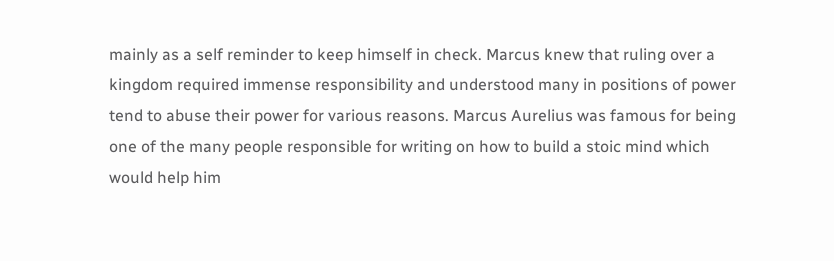mainly as a self reminder to keep himself in check. Marcus knew that ruling over a kingdom required immense responsibility and understood many in positions of power tend to abuse their power for various reasons. Marcus Aurelius was famous for being one of the many people responsible for writing on how to build a stoic mind which would help him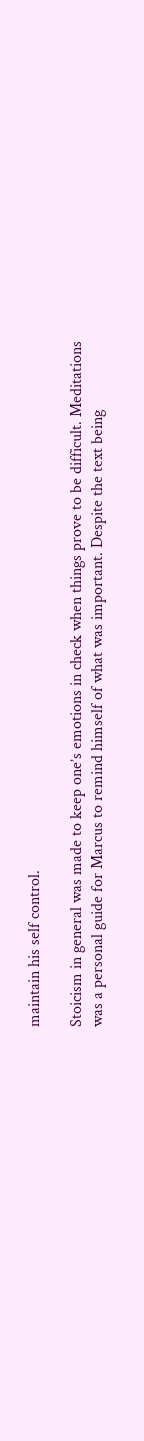maintain his self control.

Stoicism in general was made to keep one’s emotions in check when things prove to be difficult. Meditations was a personal guide for Marcus to remind himself of what was important. Despite the text being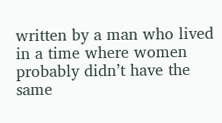written by a man who lived in a time where women probably didn’t have the same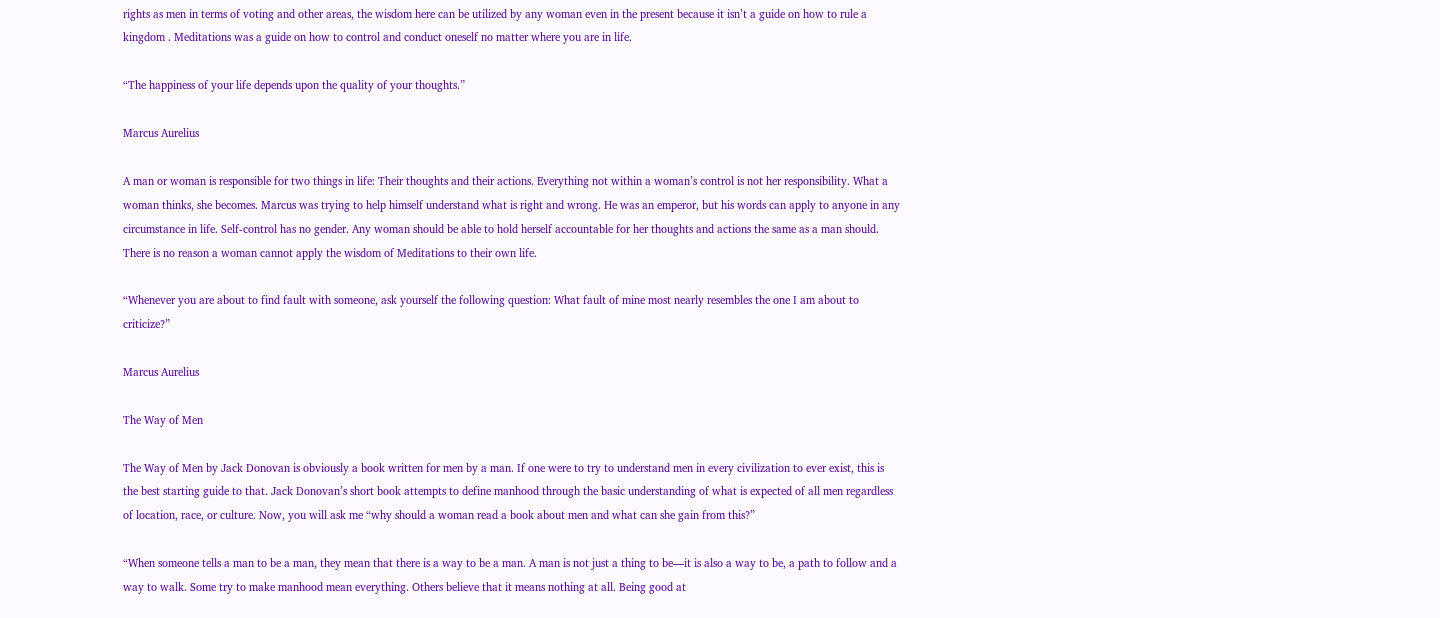rights as men in terms of voting and other areas, the wisdom here can be utilized by any woman even in the present because it isn’t a guide on how to rule a kingdom . Meditations was a guide on how to control and conduct oneself no matter where you are in life.

“The happiness of your life depends upon the quality of your thoughts.”

Marcus Aurelius

A man or woman is responsible for two things in life: Their thoughts and their actions. Everything not within a woman’s control is not her responsibility. What a woman thinks, she becomes. Marcus was trying to help himself understand what is right and wrong. He was an emperor, but his words can apply to anyone in any circumstance in life. Self-control has no gender. Any woman should be able to hold herself accountable for her thoughts and actions the same as a man should. There is no reason a woman cannot apply the wisdom of Meditations to their own life.

“Whenever you are about to find fault with someone, ask yourself the following question: What fault of mine most nearly resembles the one I am about to criticize?”

Marcus Aurelius

The Way of Men

The Way of Men by Jack Donovan is obviously a book written for men by a man. If one were to try to understand men in every civilization to ever exist, this is the best starting guide to that. Jack Donovan’s short book attempts to define manhood through the basic understanding of what is expected of all men regardless of location, race, or culture. Now, you will ask me “why should a woman read a book about men and what can she gain from this?”

“When someone tells a man to be a man, they mean that there is a way to be a man. A man is not just a thing to be—it is also a way to be, a path to follow and a way to walk. Some try to make manhood mean everything. Others believe that it means nothing at all. Being good at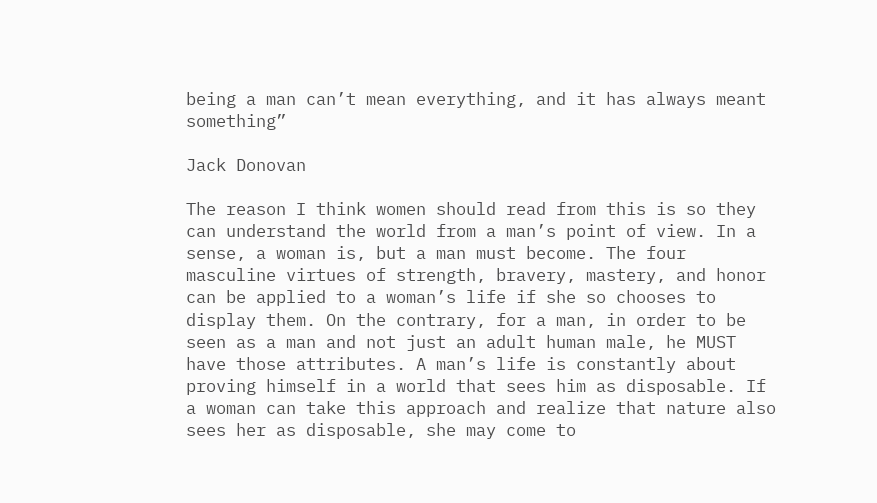being a man can’t mean everything, and it has always meant something”

Jack Donovan

The reason I think women should read from this is so they can understand the world from a man’s point of view. In a sense, a woman is, but a man must become. The four masculine virtues of strength, bravery, mastery, and honor can be applied to a woman’s life if she so chooses to display them. On the contrary, for a man, in order to be seen as a man and not just an adult human male, he MUST have those attributes. A man’s life is constantly about proving himself in a world that sees him as disposable. If a woman can take this approach and realize that nature also sees her as disposable, she may come to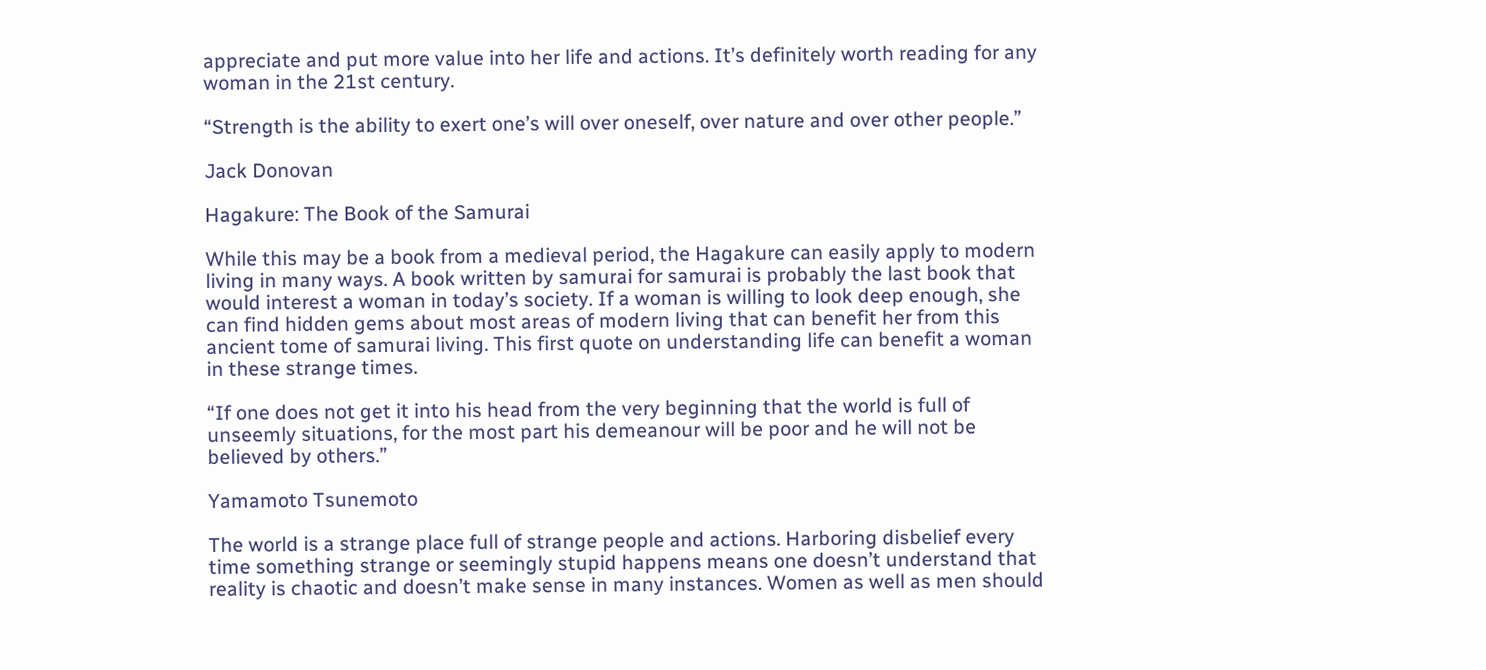appreciate and put more value into her life and actions. It’s definitely worth reading for any woman in the 21st century.

“Strength is the ability to exert one’s will over oneself, over nature and over other people.”

Jack Donovan

Hagakure: The Book of the Samurai

While this may be a book from a medieval period, the Hagakure can easily apply to modern living in many ways. A book written by samurai for samurai is probably the last book that would interest a woman in today’s society. If a woman is willing to look deep enough, she can find hidden gems about most areas of modern living that can benefit her from this ancient tome of samurai living. This first quote on understanding life can benefit a woman in these strange times.

“If one does not get it into his head from the very beginning that the world is full of unseemly situations, for the most part his demeanour will be poor and he will not be believed by others.”

Yamamoto Tsunemoto

The world is a strange place full of strange people and actions. Harboring disbelief every time something strange or seemingly stupid happens means one doesn’t understand that reality is chaotic and doesn’t make sense in many instances. Women as well as men should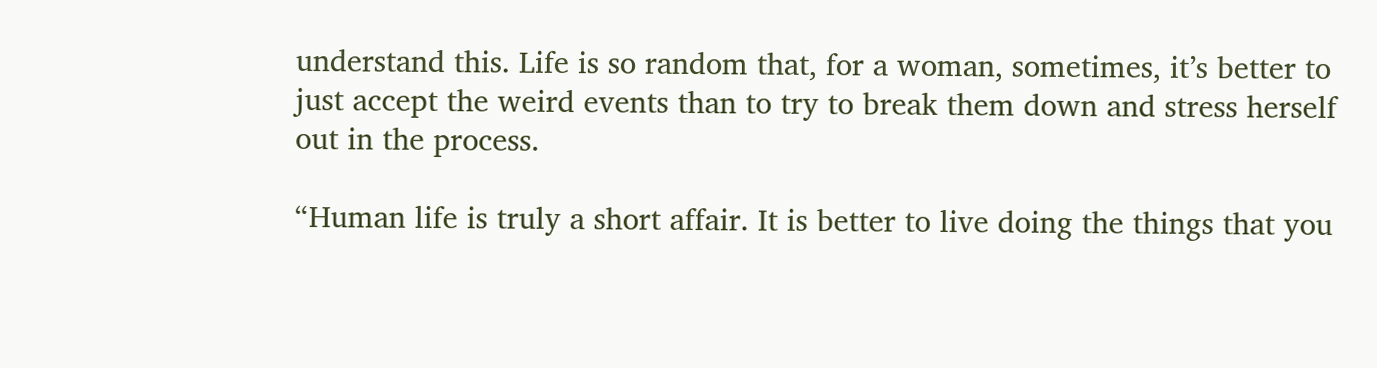understand this. Life is so random that, for a woman, sometimes, it’s better to just accept the weird events than to try to break them down and stress herself out in the process.

“Human life is truly a short affair. It is better to live doing the things that you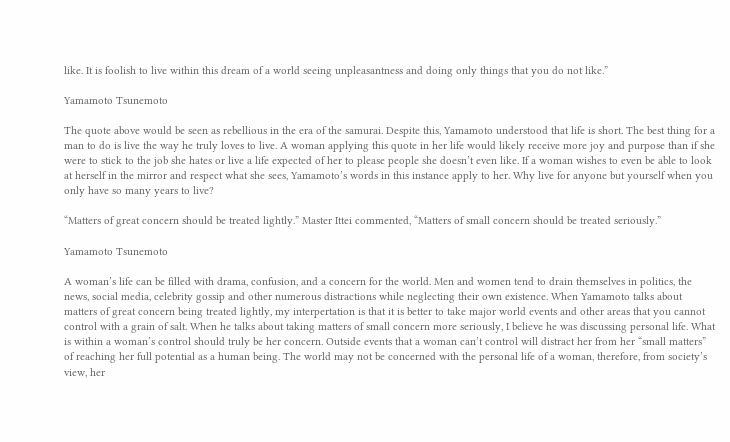like. It is foolish to live within this dream of a world seeing unpleasantness and doing only things that you do not like.”

Yamamoto Tsunemoto

The quote above would be seen as rebellious in the era of the samurai. Despite this, Yamamoto understood that life is short. The best thing for a man to do is live the way he truly loves to live. A woman applying this quote in her life would likely receive more joy and purpose than if she were to stick to the job she hates or live a life expected of her to please people she doesn’t even like. If a woman wishes to even be able to look at herself in the mirror and respect what she sees, Yamamoto’s words in this instance apply to her. Why live for anyone but yourself when you only have so many years to live?

“Matters of great concern should be treated lightly.” Master Ittei commented, “Matters of small concern should be treated seriously.”

Yamamoto Tsunemoto

A woman’s life can be filled with drama, confusion, and a concern for the world. Men and women tend to drain themselves in politics, the news, social media, celebrity gossip and other numerous distractions while neglecting their own existence. When Yamamoto talks about matters of great concern being treated lightly, my interpertation is that it is better to take major world events and other areas that you cannot control with a grain of salt. When he talks about taking matters of small concern more seriously, I believe he was discussing personal life. What is within a woman’s control should truly be her concern. Outside events that a woman can’t control will distract her from her “small matters” of reaching her full potential as a human being. The world may not be concerned with the personal life of a woman, therefore, from society’s view, her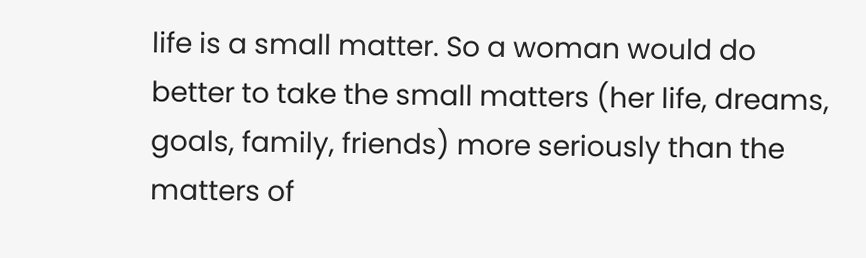life is a small matter. So a woman would do better to take the small matters (her life, dreams, goals, family, friends) more seriously than the matters of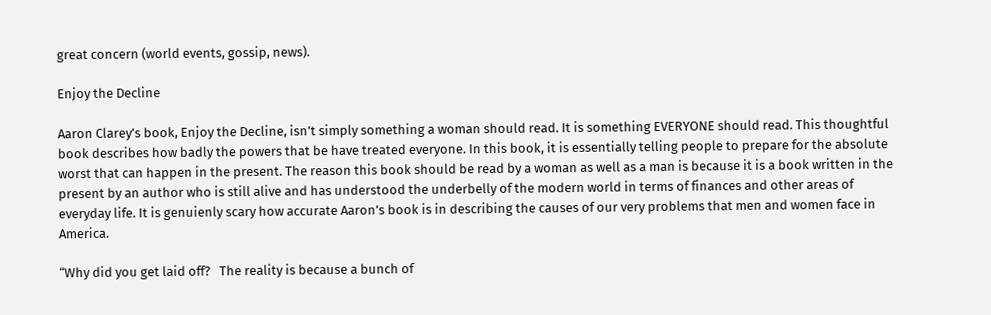great concern (world events, gossip, news).

Enjoy the Decline

Aaron Clarey’s book, Enjoy the Decline, isn’t simply something a woman should read. It is something EVERYONE should read. This thoughtful book describes how badly the powers that be have treated everyone. In this book, it is essentially telling people to prepare for the absolute worst that can happen in the present. The reason this book should be read by a woman as well as a man is because it is a book written in the present by an author who is still alive and has understood the underbelly of the modern world in terms of finances and other areas of everyday life. It is genuienly scary how accurate Aaron’s book is in describing the causes of our very problems that men and women face in America.

“Why did you get laid off?   The reality is because a bunch of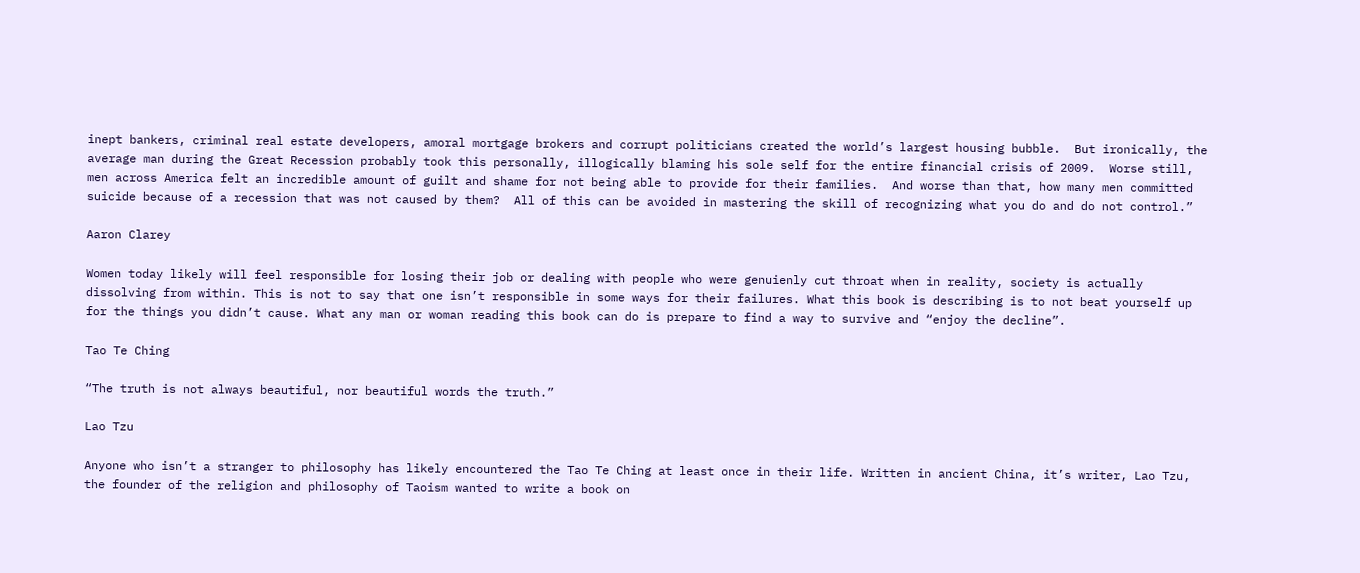inept bankers, criminal real estate developers, amoral mortgage brokers and corrupt politicians created the world’s largest housing bubble.  But ironically, the average man during the Great Recession probably took this personally, illogically blaming his sole self for the entire financial crisis of 2009.  Worse still, men across America felt an incredible amount of guilt and shame for not being able to provide for their families.  And worse than that, how many men committed suicide because of a recession that was not caused by them?  All of this can be avoided in mastering the skill of recognizing what you do and do not control.”

Aaron Clarey

Women today likely will feel responsible for losing their job or dealing with people who were genuienly cut throat when in reality, society is actually dissolving from within. This is not to say that one isn’t responsible in some ways for their failures. What this book is describing is to not beat yourself up for the things you didn’t cause. What any man or woman reading this book can do is prepare to find a way to survive and “enjoy the decline”.

Tao Te Ching

“The truth is not always beautiful, nor beautiful words the truth.”

Lao Tzu

Anyone who isn’t a stranger to philosophy has likely encountered the Tao Te Ching at least once in their life. Written in ancient China, it’s writer, Lao Tzu, the founder of the religion and philosophy of Taoism wanted to write a book on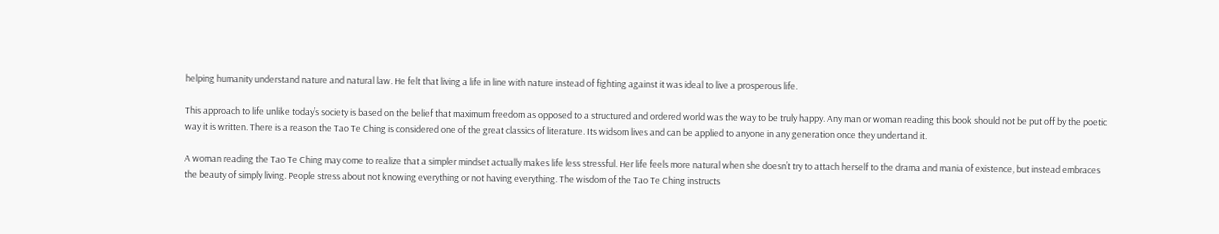helping humanity understand nature and natural law. He felt that living a life in line with nature instead of fighting against it was ideal to live a prosperous life.

This approach to life unlike today’s society is based on the belief that maximum freedom as opposed to a structured and ordered world was the way to be truly happy. Any man or woman reading this book should not be put off by the poetic way it is written. There is a reason the Tao Te Ching is considered one of the great classics of literature. Its widsom lives and can be applied to anyone in any generation once they undertand it.

A woman reading the Tao Te Ching may come to realize that a simpler mindset actually makes life less stressful. Her life feels more natural when she doesn’t try to attach herself to the drama and mania of existence, but instead embraces the beauty of simply living. People stress about not knowing everything or not having everything. The wisdom of the Tao Te Ching instructs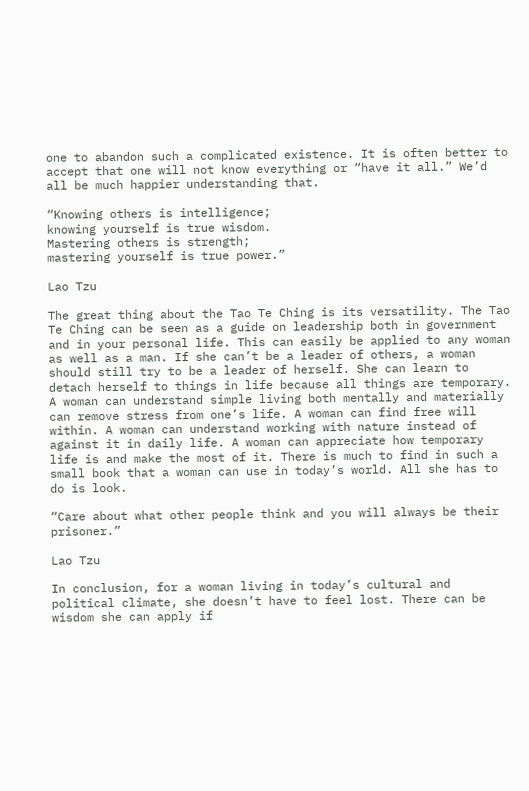one to abandon such a complicated existence. It is often better to accept that one will not know everything or “have it all.” We’d all be much happier understanding that.

“Knowing others is intelligence;
knowing yourself is true wisdom.
Mastering others is strength;
mastering yourself is true power.”

Lao Tzu

The great thing about the Tao Te Ching is its versatility. The Tao Te Ching can be seen as a guide on leadership both in government and in your personal life. This can easily be applied to any woman as well as a man. If she can’t be a leader of others, a woman should still try to be a leader of herself. She can learn to detach herself to things in life because all things are temporary. A woman can understand simple living both mentally and materially can remove stress from one’s life. A woman can find free will within. A woman can understand working with nature instead of against it in daily life. A woman can appreciate how temporary life is and make the most of it. There is much to find in such a small book that a woman can use in today’s world. All she has to do is look.

“Care about what other people think and you will always be their prisoner.”

Lao Tzu

In conclusion, for a woman living in today’s cultural and political climate, she doesn’t have to feel lost. There can be wisdom she can apply if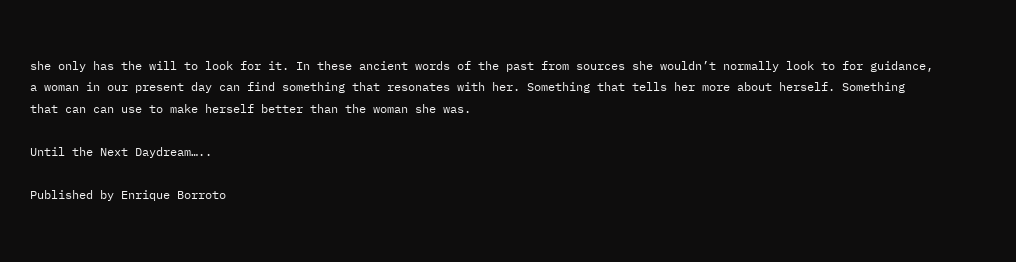she only has the will to look for it. In these ancient words of the past from sources she wouldn’t normally look to for guidance, a woman in our present day can find something that resonates with her. Something that tells her more about herself. Something that can can use to make herself better than the woman she was.

Until the Next Daydream…..

Published by Enrique Borroto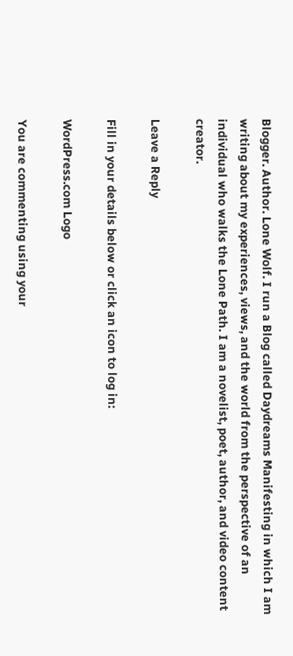Blogger. Author. Lone Wolf. I run a Blog called Daydreams Manifesting in which I am writing about my experiences, views, and the world from the perspective of an individual who walks the Lone Path. I am a novelist, poet, author, and video content creator.

Leave a Reply

Fill in your details below or click an icon to log in:

WordPress.com Logo

You are commenting using your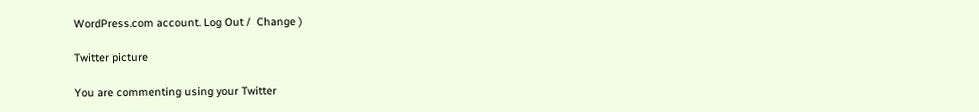WordPress.com account. Log Out /  Change )

Twitter picture

You are commenting using your Twitter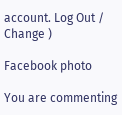account. Log Out /  Change )

Facebook photo

You are commenting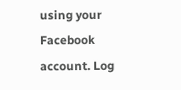using your Facebook account. Log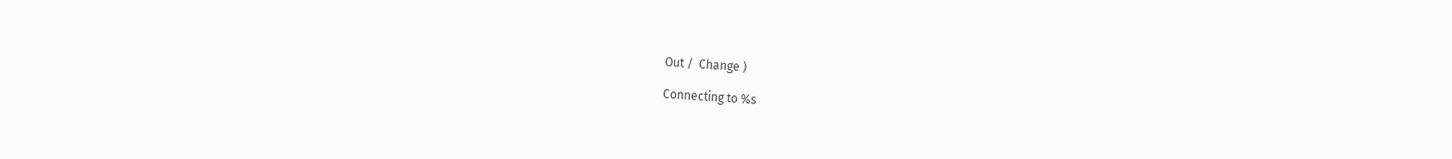Out /  Change )

Connecting to %s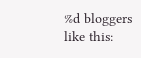%d bloggers like this: